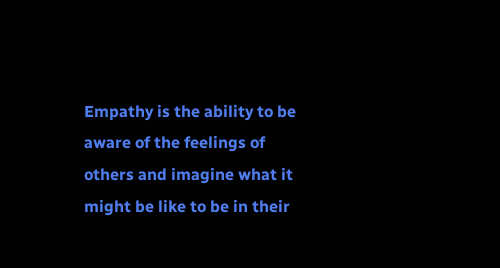Empathy is the ability to be aware of the feelings of others and imagine what it might be like to be in their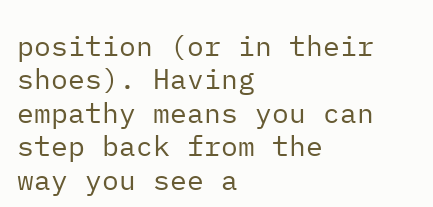position (or in their shoes). Having empathy means you can step back from the way you see a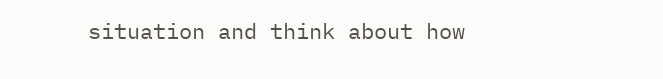situation and think about how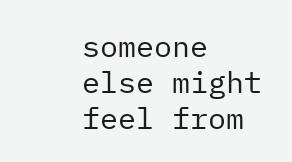someone else might feel from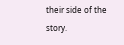their side of the story.